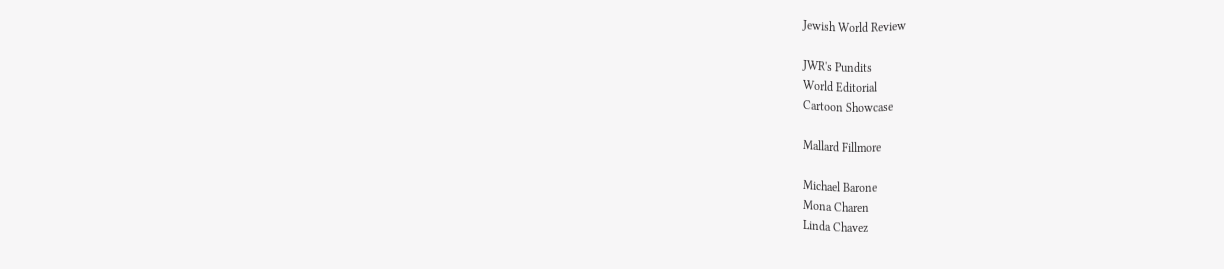Jewish World Review

JWR's Pundits
World Editorial
Cartoon Showcase

Mallard Fillmore

Michael Barone
Mona Charen
Linda Chavez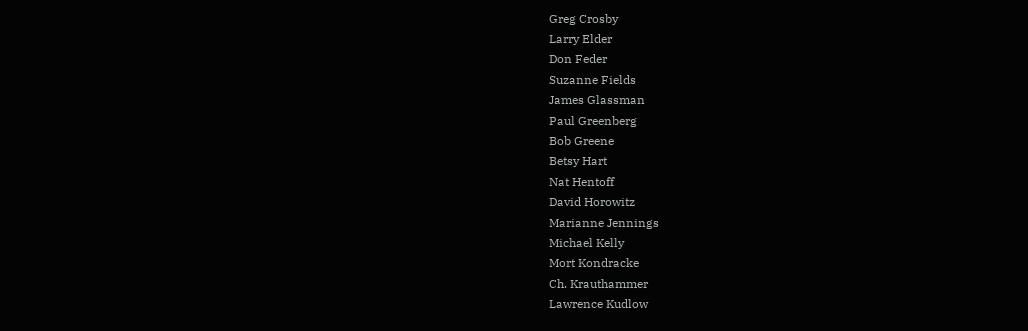Greg Crosby
Larry Elder
Don Feder
Suzanne Fields
James Glassman
Paul Greenberg
Bob Greene
Betsy Hart
Nat Hentoff
David Horowitz
Marianne Jennings
Michael Kelly
Mort Kondracke
Ch. Krauthammer
Lawrence Kudlow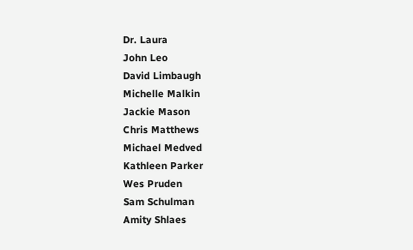Dr. Laura
John Leo
David Limbaugh
Michelle Malkin
Jackie Mason
Chris Matthews
Michael Medved
Kathleen Parker
Wes Pruden
Sam Schulman
Amity Shlaes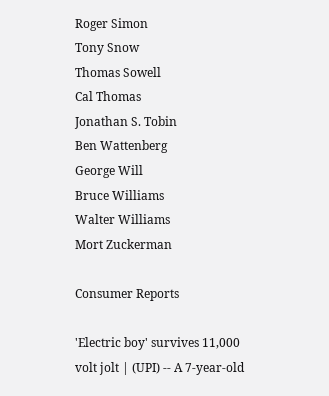Roger Simon
Tony Snow
Thomas Sowell
Cal Thomas
Jonathan S. Tobin
Ben Wattenberg
George Will
Bruce Williams
Walter Williams
Mort Zuckerman

Consumer Reports

'Electric boy' survives 11,000 volt jolt | (UPI) -- A 7-year-old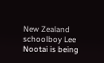New Zealand schoolboy Lee Nootai is being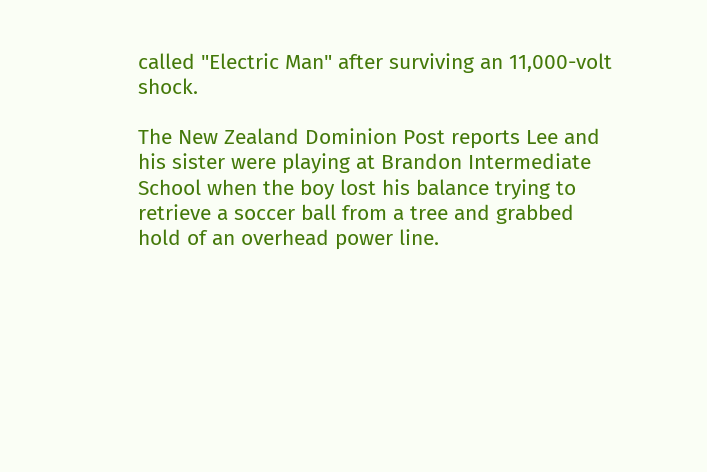called "Electric Man" after surviving an 11,000-volt shock.

The New Zealand Dominion Post reports Lee and his sister were playing at Brandon Intermediate School when the boy lost his balance trying to retrieve a soccer ball from a tree and grabbed hold of an overhead power line.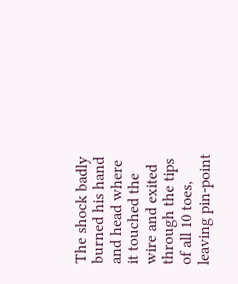The shock badly burned his hand and head where it touched the wire and exited through the tips of all 10 toes, leaving pin-point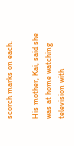scorch marks on each.

His mother, Kai, said she was at home watching television with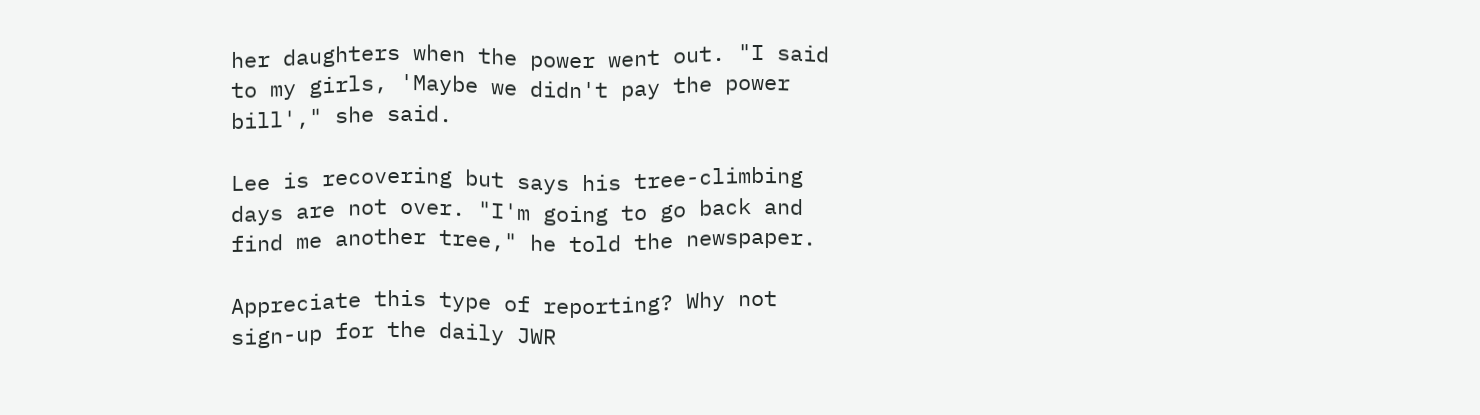her daughters when the power went out. "I said to my girls, 'Maybe we didn't pay the power bill'," she said.

Lee is recovering but says his tree-climbing days are not over. "I'm going to go back and find me another tree," he told the newspaper.

Appreciate this type of reporting? Why not sign-up for the daily JWR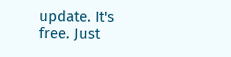update. It's free. Just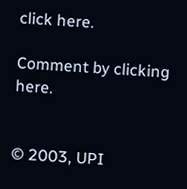click here.

Comment by clicking here.


© 2003, UPI